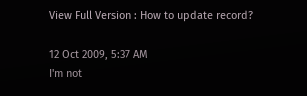View Full Version : How to update record?

12 Oct 2009, 5:37 AM
I'm not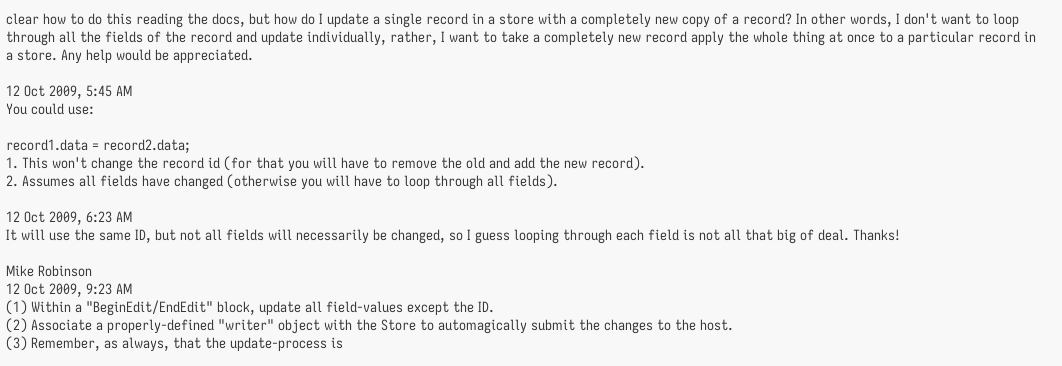clear how to do this reading the docs, but how do I update a single record in a store with a completely new copy of a record? In other words, I don't want to loop through all the fields of the record and update individually, rather, I want to take a completely new record apply the whole thing at once to a particular record in a store. Any help would be appreciated.

12 Oct 2009, 5:45 AM
You could use:

record1.data = record2.data;
1. This won't change the record id (for that you will have to remove the old and add the new record).
2. Assumes all fields have changed (otherwise you will have to loop through all fields).

12 Oct 2009, 6:23 AM
It will use the same ID, but not all fields will necessarily be changed, so I guess looping through each field is not all that big of deal. Thanks!

Mike Robinson
12 Oct 2009, 9:23 AM
(1) Within a "BeginEdit/EndEdit" block, update all field-values except the ID.
(2) Associate a properly-defined "writer" object with the Store to automagically submit the changes to the host.
(3) Remember, as always, that the update-process is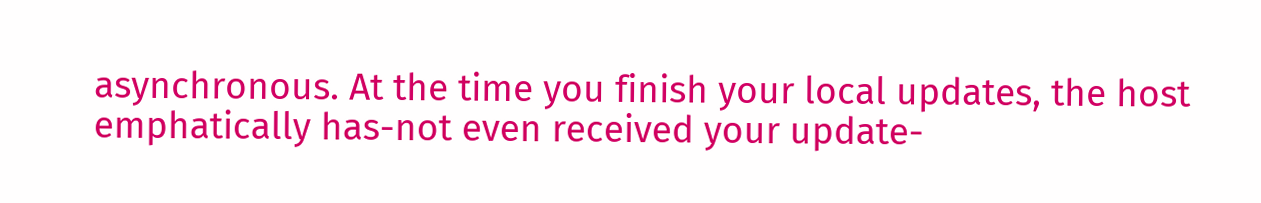asynchronous. At the time you finish your local updates, the host emphatically has-not even received your update-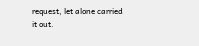request, let alone carried it out.